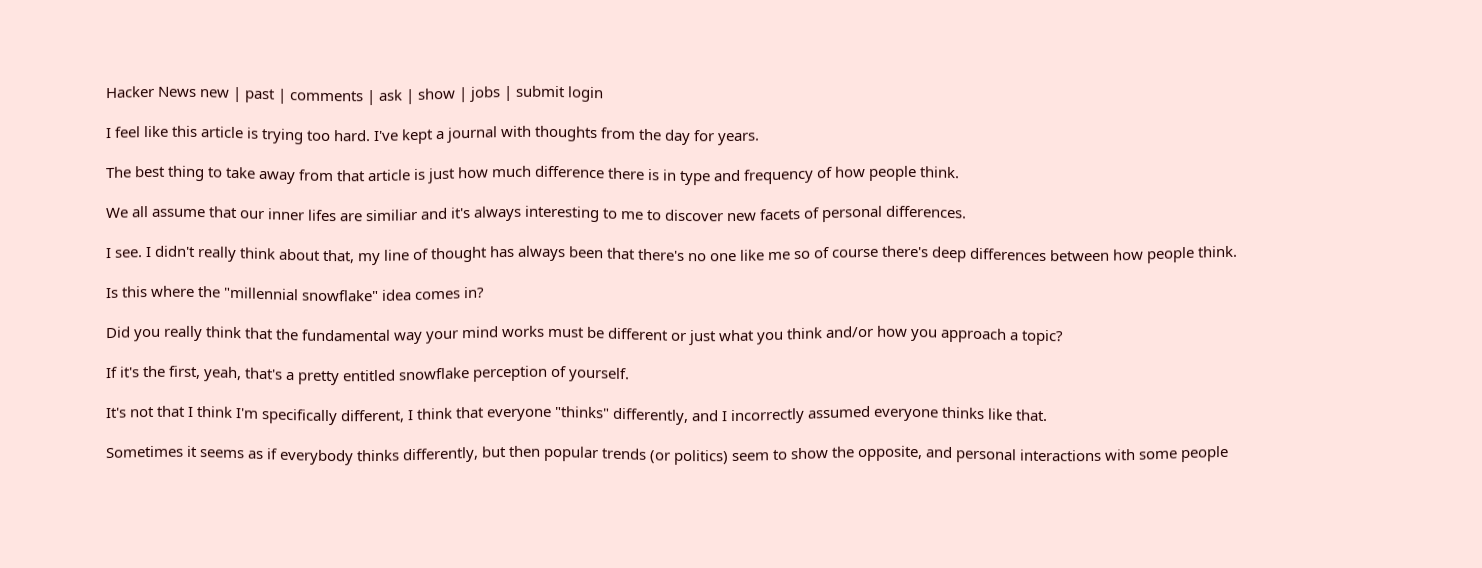Hacker News new | past | comments | ask | show | jobs | submit login

I feel like this article is trying too hard. I've kept a journal with thoughts from the day for years.

The best thing to take away from that article is just how much difference there is in type and frequency of how people think.

We all assume that our inner lifes are similiar and it's always interesting to me to discover new facets of personal differences.

I see. I didn't really think about that, my line of thought has always been that there's no one like me so of course there's deep differences between how people think.

Is this where the "millennial snowflake" idea comes in?

Did you really think that the fundamental way your mind works must be different or just what you think and/or how you approach a topic?

If it's the first, yeah, that's a pretty entitled snowflake perception of yourself.

It's not that I think I'm specifically different, I think that everyone "thinks" differently, and I incorrectly assumed everyone thinks like that.

Sometimes it seems as if everybody thinks differently, but then popular trends (or politics) seem to show the opposite, and personal interactions with some people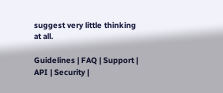suggest very little thinking at all.

Guidelines | FAQ | Support | API | Security |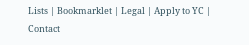Lists | Bookmarklet | Legal | Apply to YC | Contact